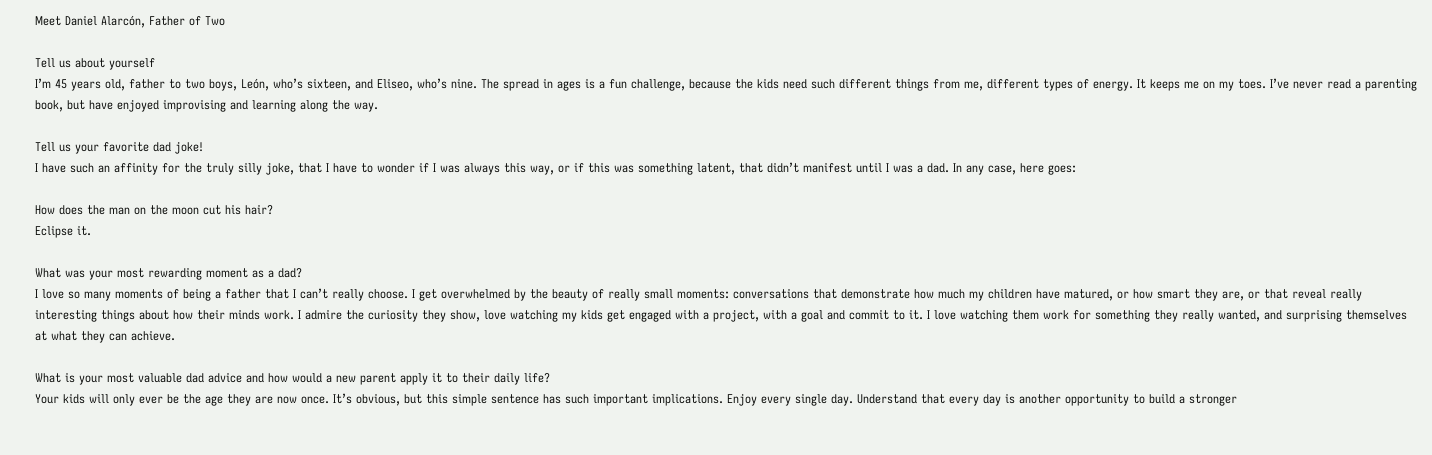Meet Daniel Alarcón, Father of Two

Tell us about yourself
I’m 45 years old, father to two boys, León, who’s sixteen, and Eliseo, who’s nine. The spread in ages is a fun challenge, because the kids need such different things from me, different types of energy. It keeps me on my toes. I’ve never read a parenting book, but have enjoyed improvising and learning along the way.

Tell us your favorite dad joke!
I have such an affinity for the truly silly joke, that I have to wonder if I was always this way, or if this was something latent, that didn’t manifest until I was a dad. In any case, here goes:

How does the man on the moon cut his hair?
Eclipse it.

What was your most rewarding moment as a dad?
I love so many moments of being a father that I can’t really choose. I get overwhelmed by the beauty of really small moments: conversations that demonstrate how much my children have matured, or how smart they are, or that reveal really interesting things about how their minds work. I admire the curiosity they show, love watching my kids get engaged with a project, with a goal and commit to it. I love watching them work for something they really wanted, and surprising themselves at what they can achieve.

What is your most valuable dad advice and how would a new parent apply it to their daily life?
Your kids will only ever be the age they are now once. It’s obvious, but this simple sentence has such important implications. Enjoy every single day. Understand that every day is another opportunity to build a stronger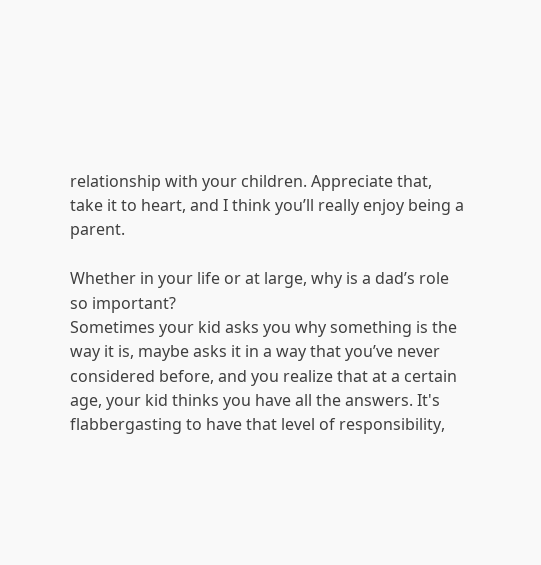relationship with your children. Appreciate that, take it to heart, and I think you’ll really enjoy being a parent.

Whether in your life or at large, why is a dad’s role so important?
Sometimes your kid asks you why something is the way it is, maybe asks it in a way that you’ve never considered before, and you realize that at a certain age, your kid thinks you have all the answers. It's flabbergasting to have that level of responsibility,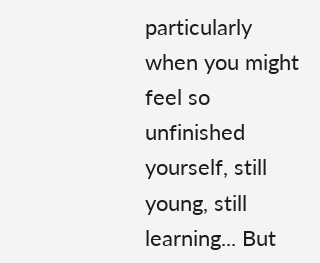particularly when you might feel so unfinished yourself, still young, still learning... But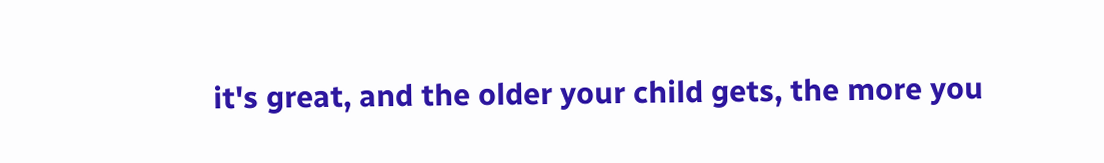it's great, and the older your child gets, the more you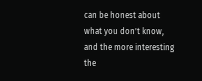can be honest about what you don't know, and the more interesting the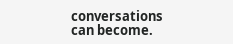conversations can become.